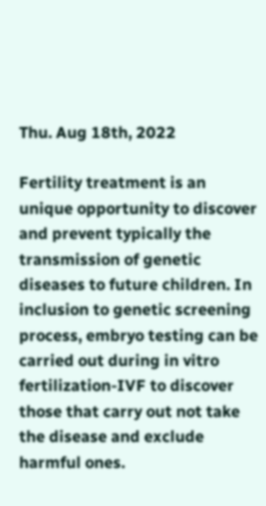Thu. Aug 18th, 2022

Fertility treatment is an unique opportunity to discover and prevent typically the transmission of genetic diseases to future children. In inclusion to genetic screening process, embryo testing can be carried out during in vitro fertilization-IVF to discover those that carry out not take the disease and exclude harmful ones.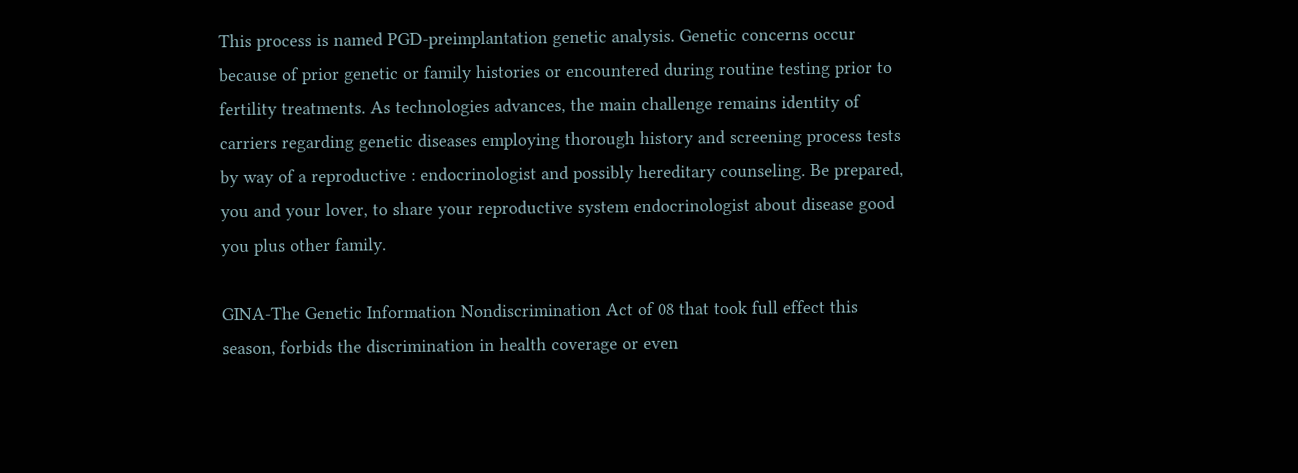This process is named PGD-preimplantation genetic analysis. Genetic concerns occur because of prior genetic or family histories or encountered during routine testing prior to fertility treatments. As technologies advances, the main challenge remains identity of carriers regarding genetic diseases employing thorough history and screening process tests by way of a reproductive : endocrinologist and possibly hereditary counseling. Be prepared, you and your lover, to share your reproductive system endocrinologist about disease good you plus other family.

GINA-The Genetic Information Nondiscrimination Act of 08 that took full effect this season, forbids the discrimination in health coverage or even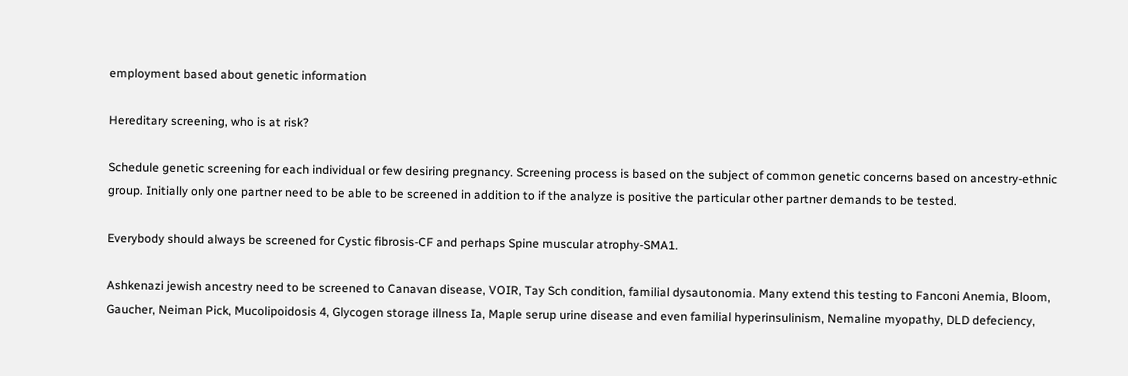employment based about genetic information

Hereditary screening, who is at risk?

Schedule genetic screening for each individual or few desiring pregnancy. Screening process is based on the subject of common genetic concerns based on ancestry-ethnic group. Initially only one partner need to be able to be screened in addition to if the analyze is positive the particular other partner demands to be tested.

Everybody should always be screened for Cystic fibrosis-CF and perhaps Spine muscular atrophy-SMA1.

Ashkenazi jewish ancestry need to be screened to Canavan disease, VOIR, Tay Sch condition, familial dysautonomia. Many extend this testing to Fanconi Anemia, Bloom, Gaucher, Neiman Pick, Mucolipoidosis 4, Glycogen storage illness Ia, Maple serup urine disease and even familial hyperinsulinism, Nemaline myopathy, DLD defeciency,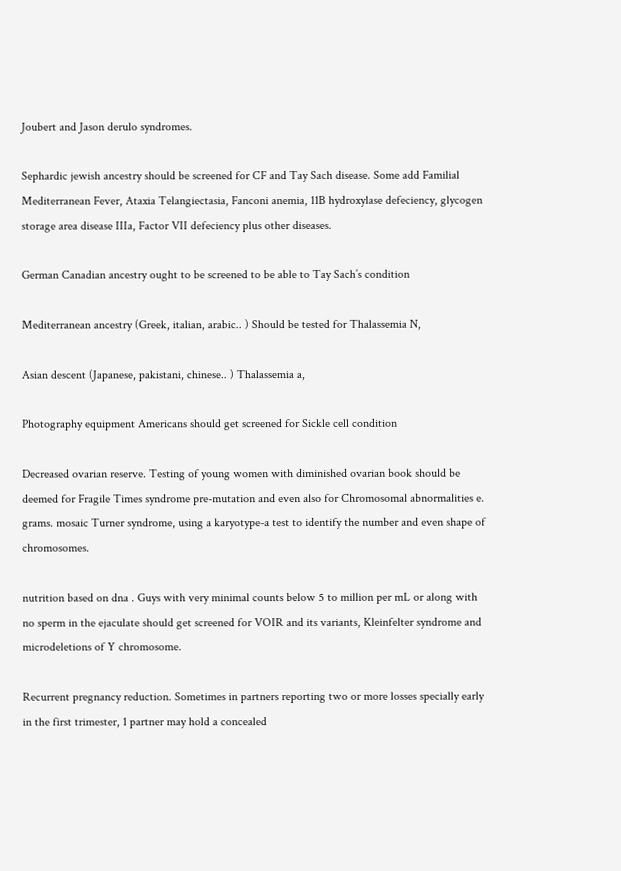Joubert and Jason derulo syndromes.

Sephardic jewish ancestry should be screened for CF and Tay Sach disease. Some add Familial Mediterranean Fever, Ataxia Telangiectasia, Fanconi anemia, 11B hydroxylase defeciency, glycogen storage area disease IIIa, Factor VII defeciency plus other diseases.

German Canadian ancestry ought to be screened to be able to Tay Sach’s condition

Mediterranean ancestry (Greek, italian, arabic.. ) Should be tested for Thalassemia N,

Asian descent (Japanese, pakistani, chinese.. ) Thalassemia a,

Photography equipment Americans should get screened for Sickle cell condition

Decreased ovarian reserve. Testing of young women with diminished ovarian book should be deemed for Fragile Times syndrome pre-mutation and even also for Chromosomal abnormalities e. grams. mosaic Turner syndrome, using a karyotype-a test to identify the number and even shape of chromosomes.

nutrition based on dna . Guys with very minimal counts below 5 to million per mL or along with no sperm in the ejaculate should get screened for VOIR and its variants, Kleinfelter syndrome and microdeletions of Y chromosome.

Recurrent pregnancy reduction. Sometimes in partners reporting two or more losses specially early in the first trimester, 1 partner may hold a concealed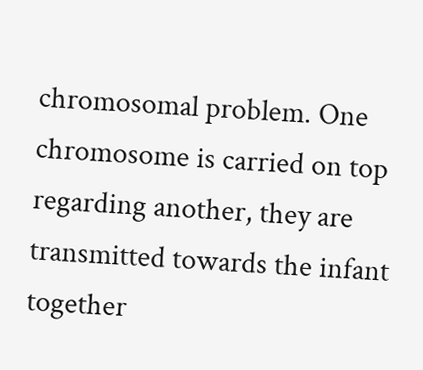chromosomal problem. One chromosome is carried on top regarding another, they are transmitted towards the infant together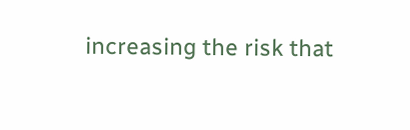increasing the risk that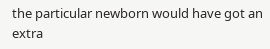the particular newborn would have got an extra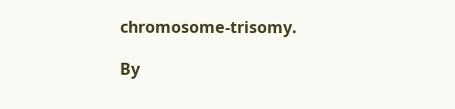chromosome-trisomy.

By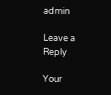admin

Leave a Reply

Your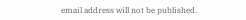email address will not be published.